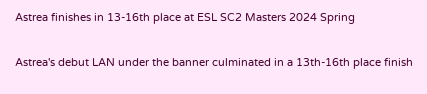Astrea finishes in 13-16th place at ESL SC2 Masters 2024 Spring

Astrea's debut LAN under the banner culminated in a 13th-16th place finish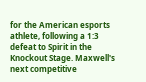for the American esports athlete, following a 1:3 defeat to Spirit in the Knockout Stage. Maxwell's next competitive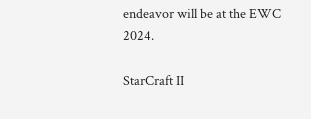endeavor will be at the EWC 2024.

StarCraft II